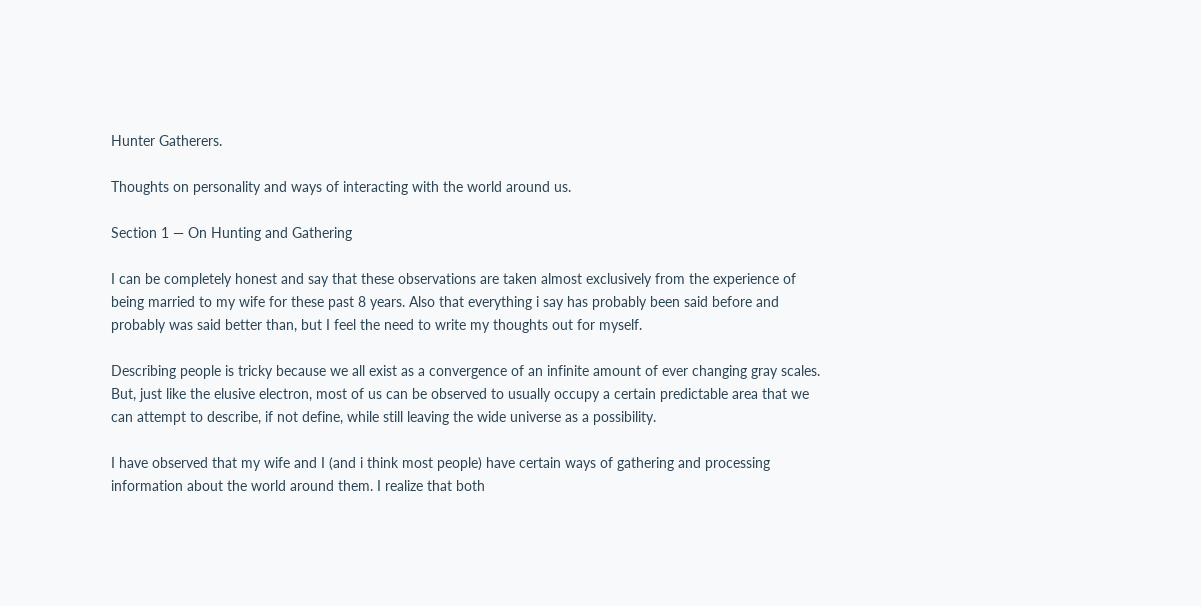Hunter Gatherers.

Thoughts on personality and ways of interacting with the world around us.

Section 1 — On Hunting and Gathering

I can be completely honest and say that these observations are taken almost exclusively from the experience of being married to my wife for these past 8 years. Also that everything i say has probably been said before and probably was said better than, but I feel the need to write my thoughts out for myself.

Describing people is tricky because we all exist as a convergence of an infinite amount of ever changing gray scales. But, just like the elusive electron, most of us can be observed to usually occupy a certain predictable area that we can attempt to describe, if not define, while still leaving the wide universe as a possibility.

I have observed that my wife and I (and i think most people) have certain ways of gathering and processing information about the world around them. I realize that both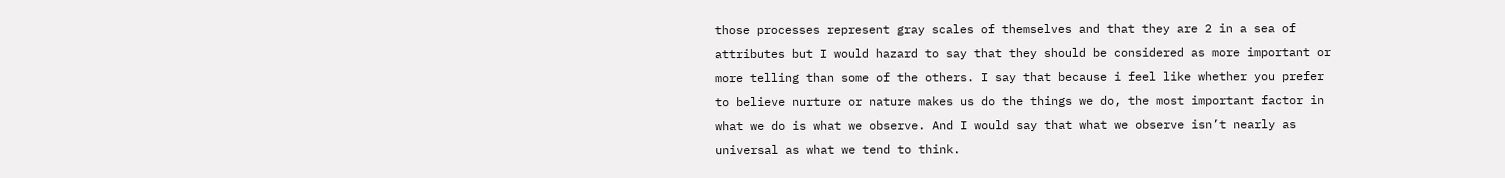those processes represent gray scales of themselves and that they are 2 in a sea of attributes but I would hazard to say that they should be considered as more important or more telling than some of the others. I say that because i feel like whether you prefer to believe nurture or nature makes us do the things we do, the most important factor in what we do is what we observe. And I would say that what we observe isn’t nearly as universal as what we tend to think.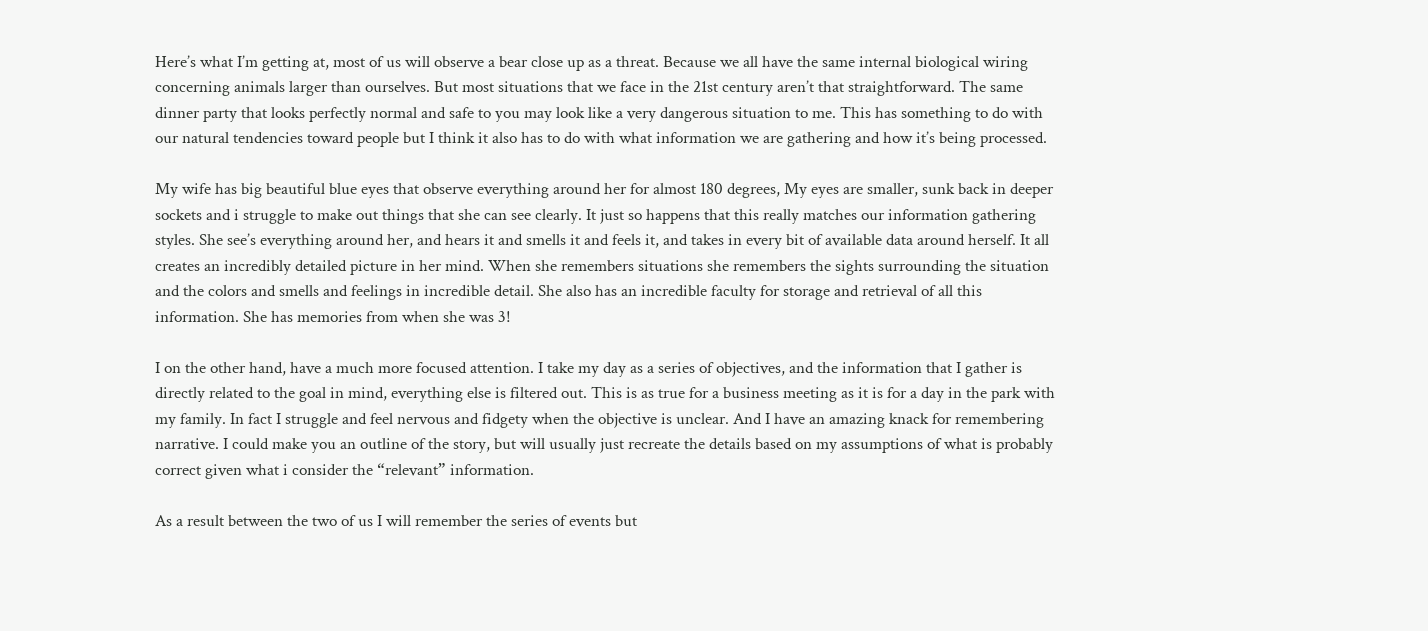Here’s what I’m getting at, most of us will observe a bear close up as a threat. Because we all have the same internal biological wiring concerning animals larger than ourselves. But most situations that we face in the 21st century aren’t that straightforward. The same dinner party that looks perfectly normal and safe to you may look like a very dangerous situation to me. This has something to do with our natural tendencies toward people but I think it also has to do with what information we are gathering and how it’s being processed.

My wife has big beautiful blue eyes that observe everything around her for almost 180 degrees, My eyes are smaller, sunk back in deeper sockets and i struggle to make out things that she can see clearly. It just so happens that this really matches our information gathering styles. She see’s everything around her, and hears it and smells it and feels it, and takes in every bit of available data around herself. It all creates an incredibly detailed picture in her mind. When she remembers situations she remembers the sights surrounding the situation and the colors and smells and feelings in incredible detail. She also has an incredible faculty for storage and retrieval of all this information. She has memories from when she was 3!

I on the other hand, have a much more focused attention. I take my day as a series of objectives, and the information that I gather is directly related to the goal in mind, everything else is filtered out. This is as true for a business meeting as it is for a day in the park with my family. In fact I struggle and feel nervous and fidgety when the objective is unclear. And I have an amazing knack for remembering narrative. I could make you an outline of the story, but will usually just recreate the details based on my assumptions of what is probably correct given what i consider the “relevant” information.

As a result between the two of us I will remember the series of events but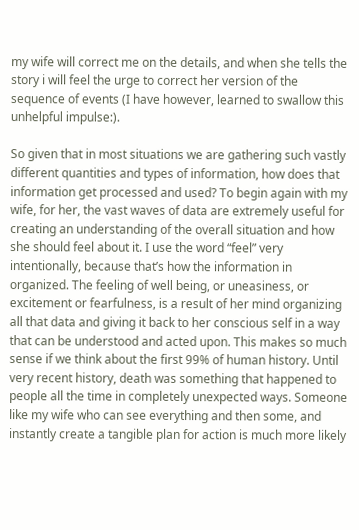my wife will correct me on the details, and when she tells the story i will feel the urge to correct her version of the sequence of events (I have however, learned to swallow this unhelpful impulse:).

So given that in most situations we are gathering such vastly different quantities and types of information, how does that information get processed and used? To begin again with my wife, for her, the vast waves of data are extremely useful for creating an understanding of the overall situation and how she should feel about it. I use the word “feel” very intentionally, because that’s how the information in organized. The feeling of well being, or uneasiness, or excitement or fearfulness, is a result of her mind organizing all that data and giving it back to her conscious self in a way that can be understood and acted upon. This makes so much sense if we think about the first 99% of human history. Until very recent history, death was something that happened to people all the time in completely unexpected ways. Someone like my wife who can see everything and then some, and instantly create a tangible plan for action is much more likely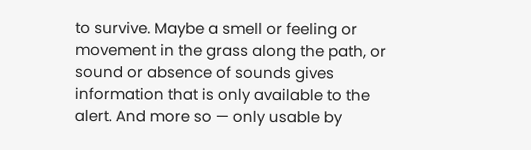to survive. Maybe a smell or feeling or movement in the grass along the path, or sound or absence of sounds gives information that is only available to the alert. And more so — only usable by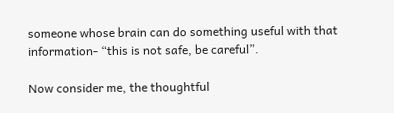someone whose brain can do something useful with that information- “this is not safe, be careful”.

Now consider me, the thoughtful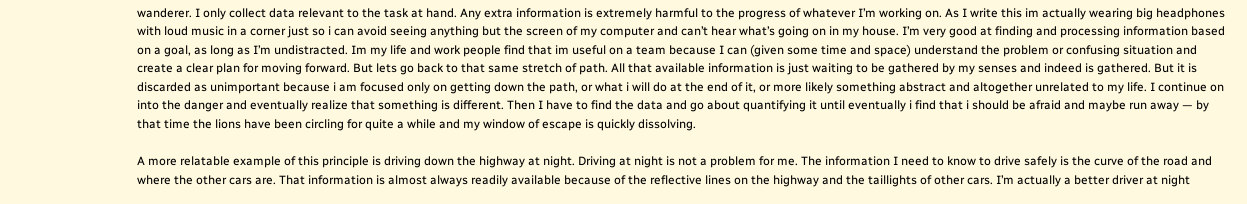wanderer. I only collect data relevant to the task at hand. Any extra information is extremely harmful to the progress of whatever I’m working on. As I write this im actually wearing big headphones with loud music in a corner just so i can avoid seeing anything but the screen of my computer and can’t hear what’s going on in my house. I’m very good at finding and processing information based on a goal, as long as I’m undistracted. Im my life and work people find that im useful on a team because I can (given some time and space) understand the problem or confusing situation and create a clear plan for moving forward. But lets go back to that same stretch of path. All that available information is just waiting to be gathered by my senses and indeed is gathered. But it is discarded as unimportant because i am focused only on getting down the path, or what i will do at the end of it, or more likely something abstract and altogether unrelated to my life. I continue on into the danger and eventually realize that something is different. Then I have to find the data and go about quantifying it until eventually i find that i should be afraid and maybe run away — by that time the lions have been circling for quite a while and my window of escape is quickly dissolving.

A more relatable example of this principle is driving down the highway at night. Driving at night is not a problem for me. The information I need to know to drive safely is the curve of the road and where the other cars are. That information is almost always readily available because of the reflective lines on the highway and the taillights of other cars. I’m actually a better driver at night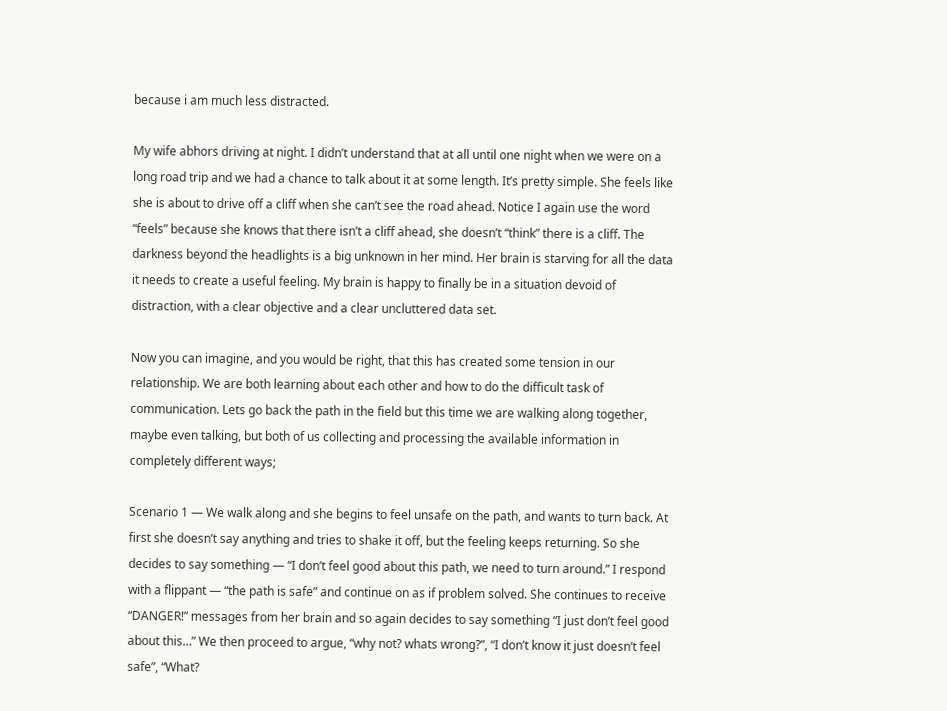because i am much less distracted.

My wife abhors driving at night. I didn’t understand that at all until one night when we were on a long road trip and we had a chance to talk about it at some length. It’s pretty simple. She feels like she is about to drive off a cliff when she can’t see the road ahead. Notice I again use the word “feels” because she knows that there isn’t a cliff ahead, she doesn’t “think” there is a cliff. The darkness beyond the headlights is a big unknown in her mind. Her brain is starving for all the data it needs to create a useful feeling. My brain is happy to finally be in a situation devoid of distraction, with a clear objective and a clear uncluttered data set.

Now you can imagine, and you would be right, that this has created some tension in our relationship. We are both learning about each other and how to do the difficult task of communication. Lets go back the path in the field but this time we are walking along together, maybe even talking, but both of us collecting and processing the available information in completely different ways;

Scenario 1 — We walk along and she begins to feel unsafe on the path, and wants to turn back. At first she doesn’t say anything and tries to shake it off, but the feeling keeps returning. So she decides to say something — “I don’t feel good about this path, we need to turn around.” I respond with a flippant — “the path is safe” and continue on as if problem solved. She continues to receive “DANGER!” messages from her brain and so again decides to say something “I just don’t feel good about this…” We then proceed to argue, “why not? whats wrong?”, “I don’t know it just doesn’t feel safe”, “What?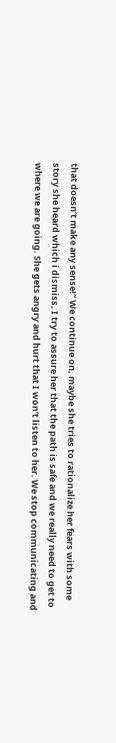that doesn’t make any sense!” We continue on, maybe she tries to rationalize her fears with some story she heard which i dismiss, I try to assure her that the path is safe and we really need to get to where we are going. She gets angry and hurt that I won’t listen to her. We stop communicating and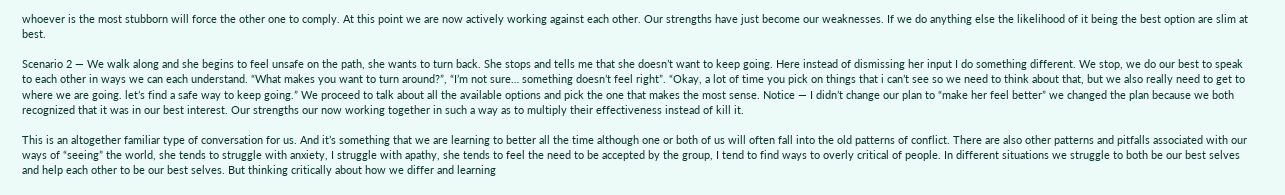whoever is the most stubborn will force the other one to comply. At this point we are now actively working against each other. Our strengths have just become our weaknesses. If we do anything else the likelihood of it being the best option are slim at best.

Scenario 2 — We walk along and she begins to feel unsafe on the path, she wants to turn back. She stops and tells me that she doesn’t want to keep going. Here instead of dismissing her input I do something different. We stop, we do our best to speak to each other in ways we can each understand. “What makes you want to turn around?”, “I’m not sure… something doesn’t feel right”. “Okay, a lot of time you pick on things that i can’t see so we need to think about that, but we also really need to get to where we are going. let’s find a safe way to keep going.” We proceed to talk about all the available options and pick the one that makes the most sense. Notice — I didn’t change our plan to “make her feel better” we changed the plan because we both recognized that it was in our best interest. Our strengths our now working together in such a way as to multiply their effectiveness instead of kill it.

This is an altogether familiar type of conversation for us. And it’s something that we are learning to better all the time although one or both of us will often fall into the old patterns of conflict. There are also other patterns and pitfalls associated with our ways of “seeing” the world, she tends to struggle with anxiety, I struggle with apathy, she tends to feel the need to be accepted by the group, I tend to find ways to overly critical of people. In different situations we struggle to both be our best selves and help each other to be our best selves. But thinking critically about how we differ and learning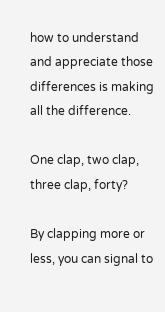how to understand and appreciate those differences is making all the difference.

One clap, two clap, three clap, forty?

By clapping more or less, you can signal to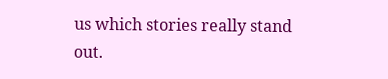us which stories really stand out.